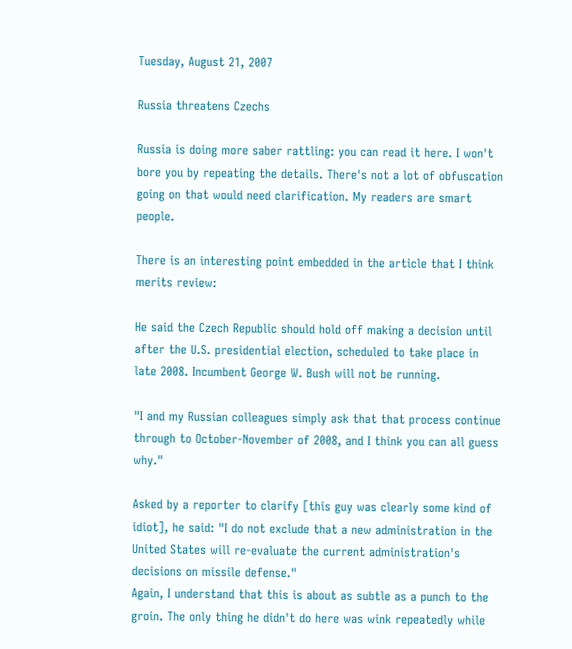Tuesday, August 21, 2007

Russia threatens Czechs

Russia is doing more saber rattling: you can read it here. I won't bore you by repeating the details. There's not a lot of obfuscation going on that would need clarification. My readers are smart people.

There is an interesting point embedded in the article that I think merits review:

He said the Czech Republic should hold off making a decision until after the U.S. presidential election, scheduled to take place in late 2008. Incumbent George W. Bush will not be running.

"I and my Russian colleagues simply ask that that process continue through to October-November of 2008, and I think you can all guess why."

Asked by a reporter to clarify [this guy was clearly some kind of idiot], he said: "I do not exclude that a new administration in the United States will re-evaluate the current administration's decisions on missile defense."
Again, I understand that this is about as subtle as a punch to the groin. The only thing he didn't do here was wink repeatedly while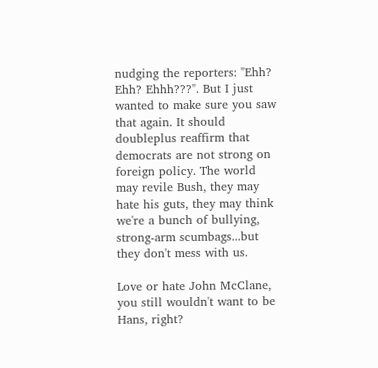nudging the reporters: "Ehh? Ehh? Ehhh???". But I just wanted to make sure you saw that again. It should doubleplus reaffirm that democrats are not strong on foreign policy. The world may revile Bush, they may hate his guts, they may think we're a bunch of bullying, strong-arm scumbags...but they don't mess with us.

Love or hate John McClane, you still wouldn't want to be Hans, right?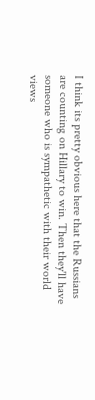I think its pretty obvious here that the Russians are counting on Hillary to win. Then they'll have someone who is sympathetic with their world views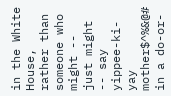in the White House, rather than someone who might -- just might -- say yippee-ki-yay mother$^%&@# in a do-or-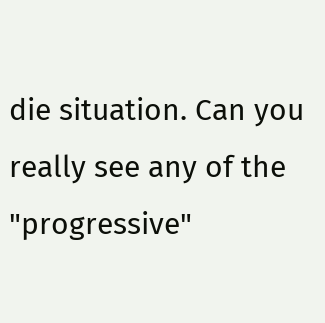die situation. Can you really see any of the "progressive"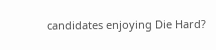candidates enjoying Die Hard?